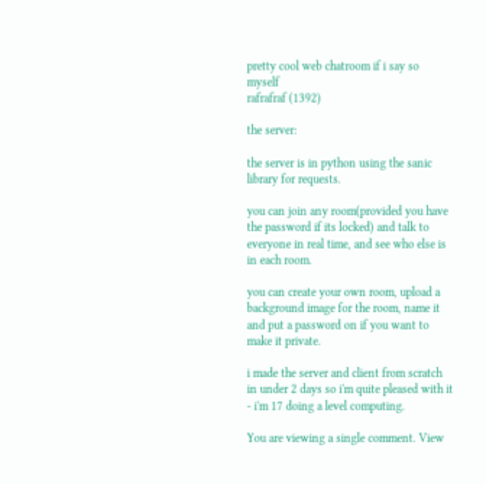pretty cool web chatroom if i say so myself
rafrafraf (1392)

the server:

the server is in python using the sanic library for requests.

you can join any room(provided you have the password if its locked) and talk to everyone in real time, and see who else is in each room.

you can create your own room, upload a background image for the room, name it and put a password on if you want to make it private.

i made the server and client from scratch in under 2 days so i'm quite pleased with it - i'm 17 doing a level computing.

You are viewing a single comment. View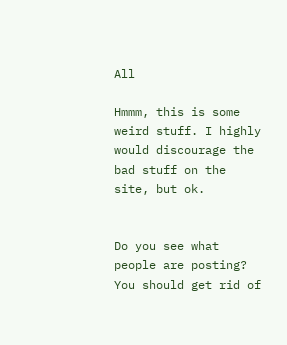All

Hmmm, this is some weird stuff. I highly would discourage the bad stuff on the site, but ok.


Do you see what people are posting? You should get rid of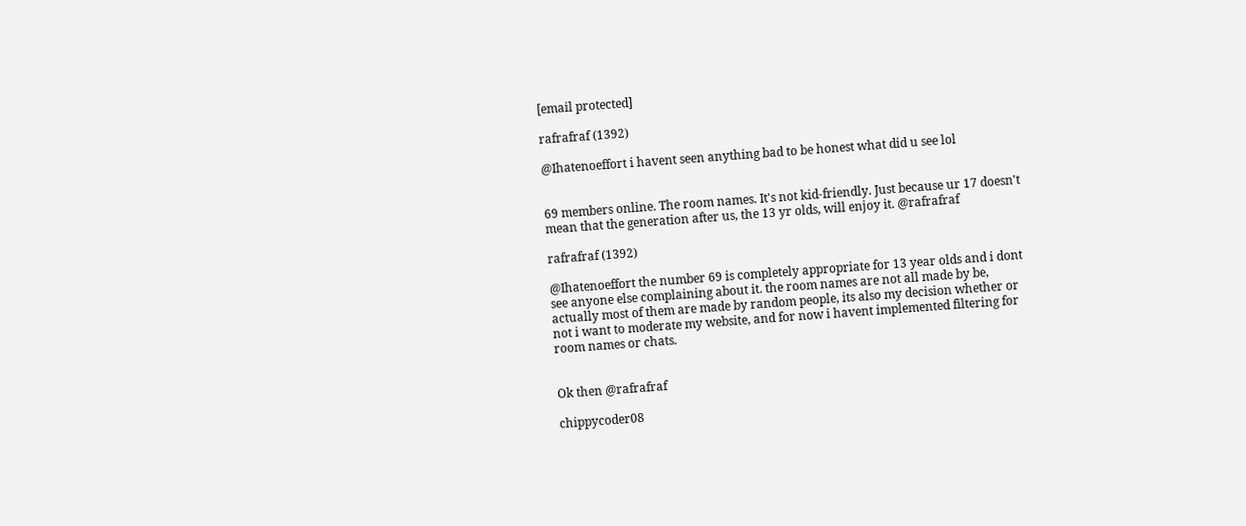[email protected]

rafrafraf (1392)

@Ihatenoeffort i havent seen anything bad to be honest what did u see lol


69 members online. The room names. It's not kid-friendly. Just because ur 17 doesn't mean that the generation after us, the 13 yr olds, will enjoy it. @rafrafraf

rafrafraf (1392)

@Ihatenoeffort the number 69 is completely appropriate for 13 year olds and i dont see anyone else complaining about it. the room names are not all made by be, actually most of them are made by random people, its also my decision whether or not i want to moderate my website, and for now i havent implemented filtering for room names or chats.


Ok then @rafrafraf

chippycoder08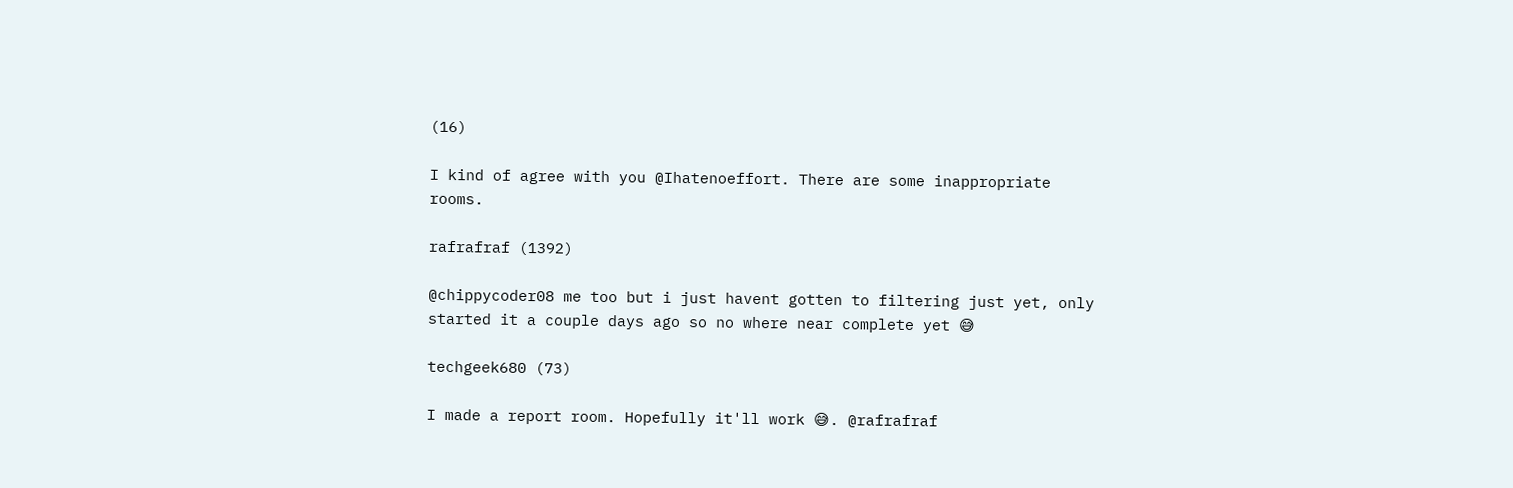(16)

I kind of agree with you @Ihatenoeffort. There are some inappropriate rooms.

rafrafraf (1392)

@chippycoder08 me too but i just havent gotten to filtering just yet, only started it a couple days ago so no where near complete yet 😅

techgeek680 (73)

I made a report room. Hopefully it'll work 😅. @rafrafraf